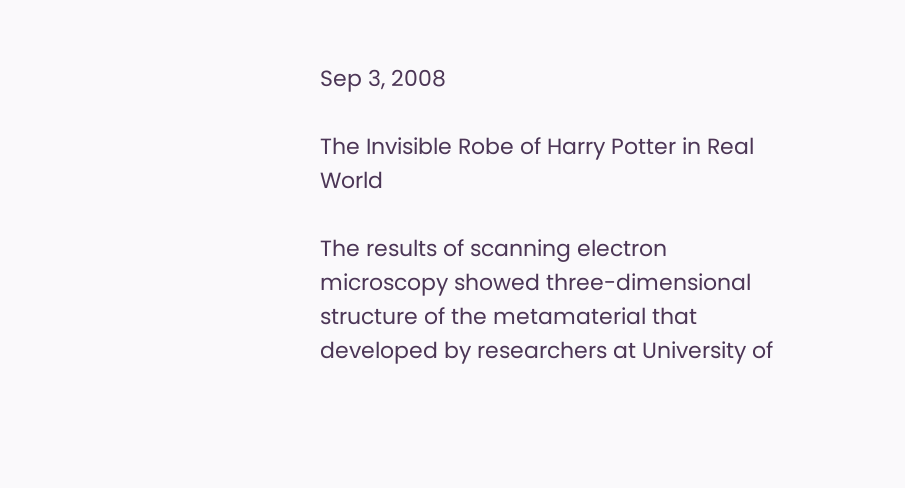Sep 3, 2008

The Invisible Robe of Harry Potter in Real World

The results of scanning electron microscopy showed three-dimensional structure of the metamaterial that developed by researchers at University of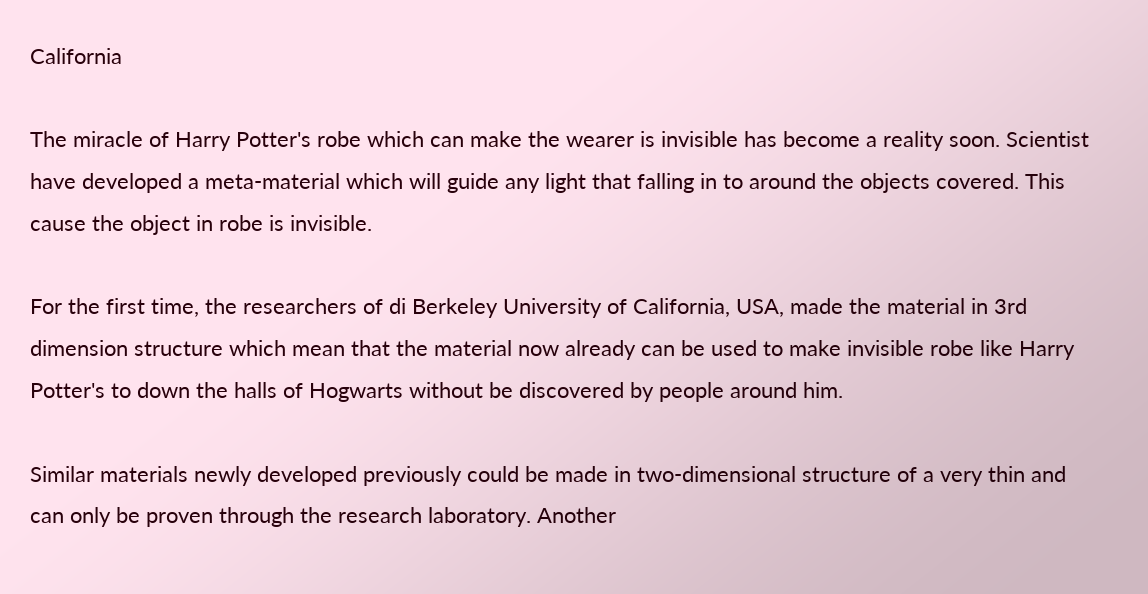California

The miracle of Harry Potter's robe which can make the wearer is invisible has become a reality soon. Scientist have developed a meta-material which will guide any light that falling in to around the objects covered. This cause the object in robe is invisible.

For the first time, the researchers of di Berkeley University of California, USA, made the material in 3rd dimension structure which mean that the material now already can be used to make invisible robe like Harry Potter's to down the halls of Hogwarts without be discovered by people around him.

Similar materials newly developed previously could be made in two-dimensional structure of a very thin and can only be proven through the research laboratory. Another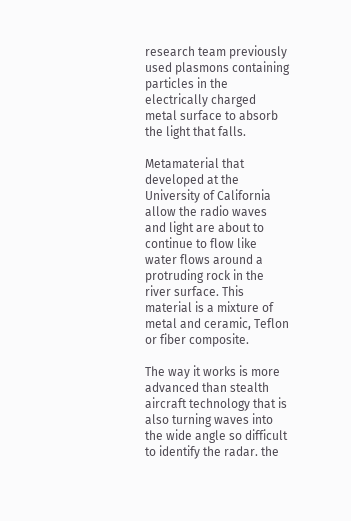research team previously used plasmons containing particles in the electrically charged metal surface to absorb the light that falls.

Metamaterial that developed at the University of California allow the radio waves and light are about to continue to flow like water flows around a protruding rock in the river surface. This material is a mixture of metal and ceramic, Teflon or fiber composite.

The way it works is more advanced than stealth aircraft technology that is also turning waves into the wide angle so difficult to identify the radar. the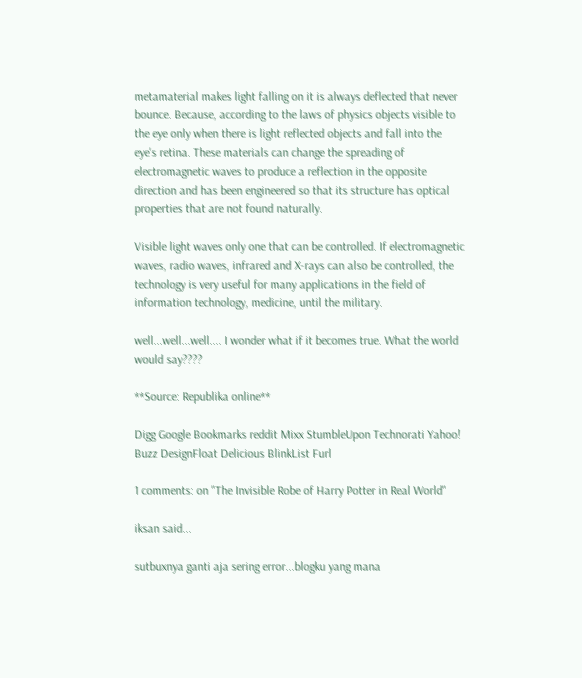metamaterial makes light falling on it is always deflected that never bounce. Because, according to the laws of physics objects visible to the eye only when there is light reflected objects and fall into the eye's retina. These materials can change the spreading of electromagnetic waves to produce a reflection in the opposite direction and has been engineered so that its structure has optical properties that are not found naturally.

Visible light waves only one that can be controlled. If electromagnetic waves, radio waves, infrared and X-rays can also be controlled, the technology is very useful for many applications in the field of information technology, medicine, until the military.

well...well...well.... I wonder what if it becomes true. What the world would say????

**Source: Republika online**

Digg Google Bookmarks reddit Mixx StumbleUpon Technorati Yahoo! Buzz DesignFloat Delicious BlinkList Furl

1 comments: on "The Invisible Robe of Harry Potter in Real World"

iksan said...

sutbuxnya ganti aja sering error...blogku yang mana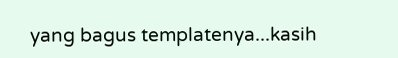yang bagus templatenya...kasih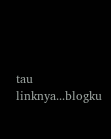tau linknya...blogku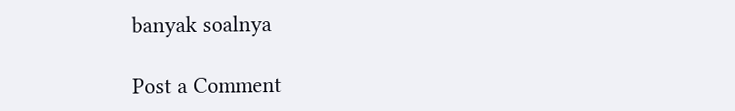banyak soalnya

Post a Comment